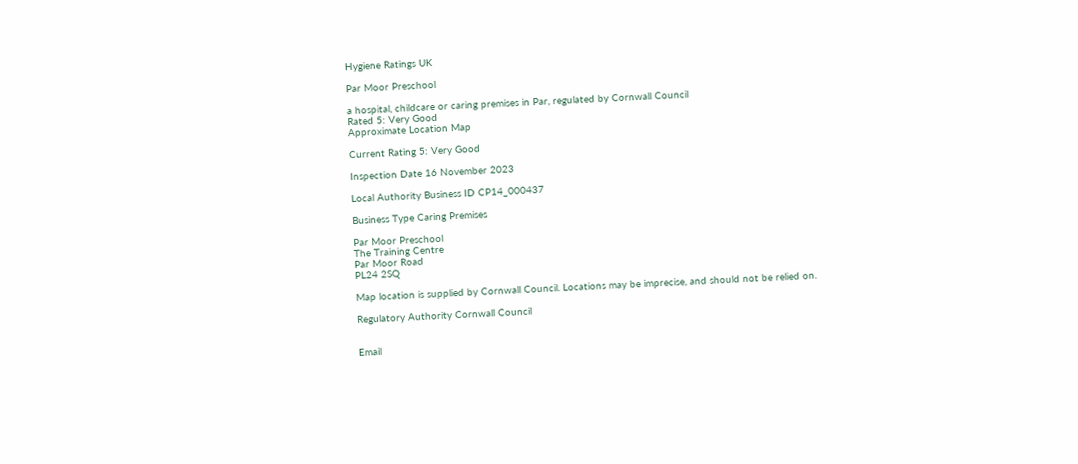Hygiene Ratings UK

Par Moor Preschool

a hospital, childcare or caring premises in Par, regulated by Cornwall Council
Rated 5: Very Good
Approximate Location Map

Current Rating 5: Very Good

Inspection Date 16 November 2023

Local Authority Business ID CP14_000437

Business Type Caring Premises

Par Moor Preschool
The Training Centre
Par Moor Road
PL24 2SQ

Map location is supplied by Cornwall Council. Locations may be imprecise, and should not be relied on.

Regulatory Authority Cornwall Council


Email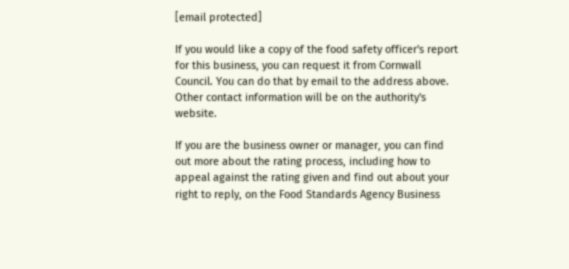[email protected]

If you would like a copy of the food safety officer's report for this business, you can request it from Cornwall Council. You can do that by email to the address above. Other contact information will be on the authority's website.

If you are the business owner or manager, you can find out more about the rating process, including how to appeal against the rating given and find out about your right to reply, on the Food Standards Agency Business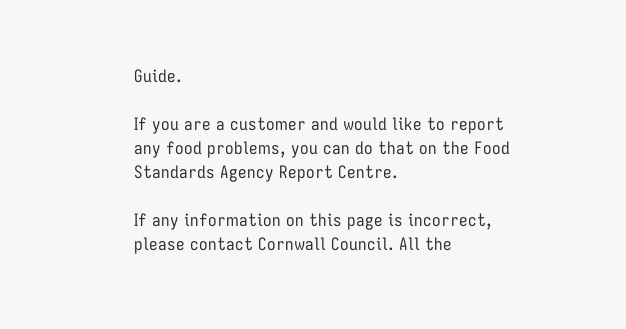Guide.

If you are a customer and would like to report any food problems, you can do that on the Food Standards Agency Report Centre.

If any information on this page is incorrect, please contact Cornwall Council. All the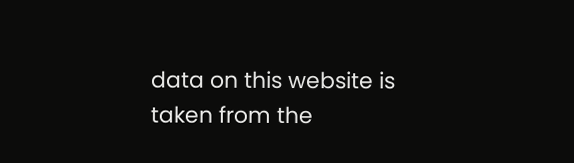data on this website is taken from the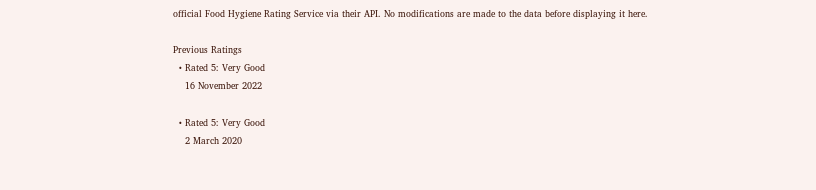official Food Hygiene Rating Service via their API. No modifications are made to the data before displaying it here.

Previous Ratings
  • Rated 5: Very Good
    16 November 2022

  • Rated 5: Very Good
    2 March 2020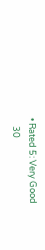• Rated 5: Very Good
    30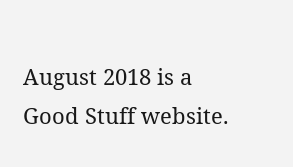August 2018 is a Good Stuff website.